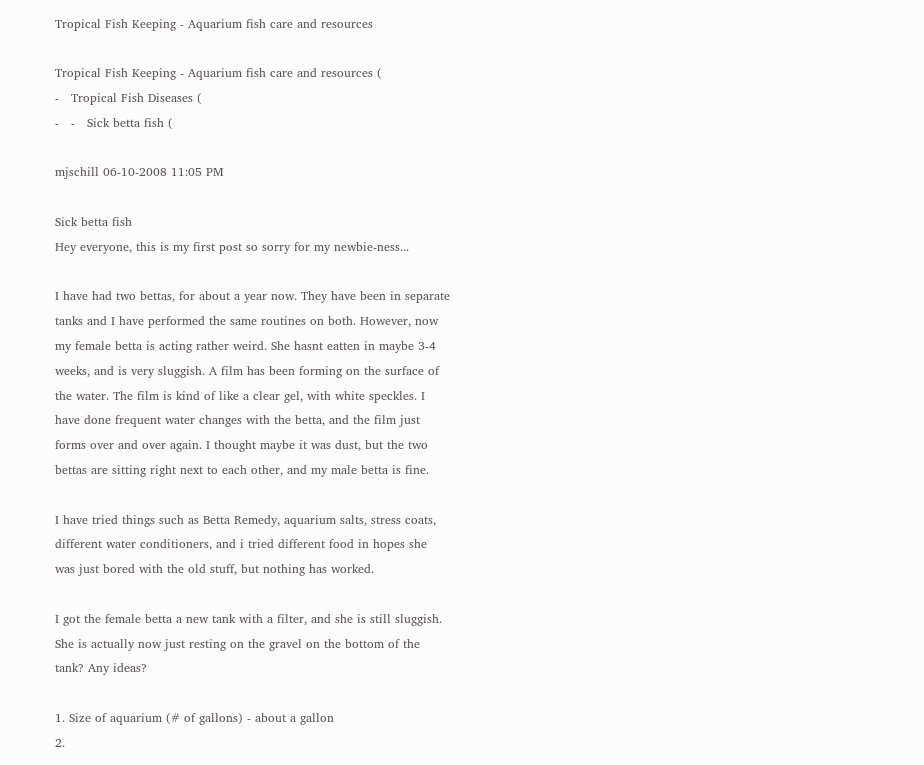Tropical Fish Keeping - Aquarium fish care and resources

Tropical Fish Keeping - Aquarium fish care and resources (
-   Tropical Fish Diseases (
-   -   Sick betta fish (

mjschill 06-10-2008 11:05 PM

Sick betta fish
Hey everyone, this is my first post so sorry for my newbie-ness...

I have had two bettas, for about a year now. They have been in separate tanks and I have performed the same routines on both. However, now my female betta is acting rather weird. She hasnt eatten in maybe 3-4 weeks, and is very sluggish. A film has been forming on the surface of the water. The film is kind of like a clear gel, with white speckles. I have done frequent water changes with the betta, and the film just forms over and over again. I thought maybe it was dust, but the two bettas are sitting right next to each other, and my male betta is fine.

I have tried things such as Betta Remedy, aquarium salts, stress coats, different water conditioners, and i tried different food in hopes she was just bored with the old stuff, but nothing has worked.

I got the female betta a new tank with a filter, and she is still sluggish. She is actually now just resting on the gravel on the bottom of the tank? Any ideas?

1. Size of aquarium (# of gallons) - about a gallon
2.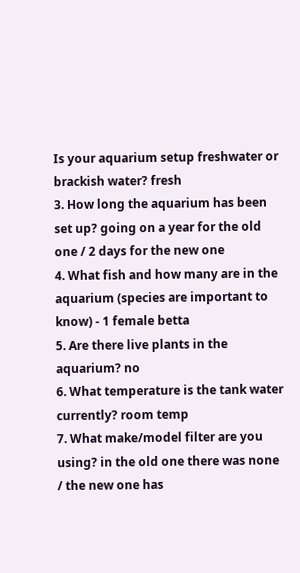Is your aquarium setup freshwater or brackish water? fresh
3. How long the aquarium has been set up? going on a year for the old one / 2 days for the new one
4. What fish and how many are in the aquarium (species are important to know) - 1 female betta
5. Are there live plants in the aquarium? no
6. What temperature is the tank water currently? room temp
7. What make/model filter are you using? in the old one there was none / the new one has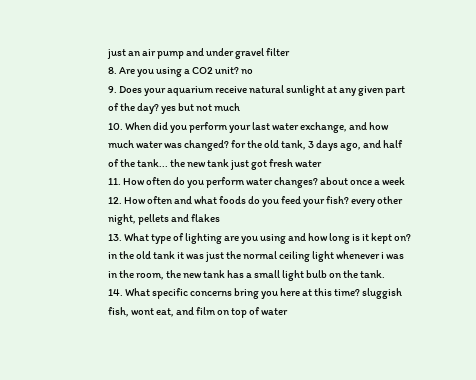just an air pump and under gravel filter
8. Are you using a CO2 unit? no
9. Does your aquarium receive natural sunlight at any given part of the day? yes but not much
10. When did you perform your last water exchange, and how much water was changed? for the old tank, 3 days ago, and half of the tank... the new tank just got fresh water
11. How often do you perform water changes? about once a week
12. How often and what foods do you feed your fish? every other night, pellets and flakes
13. What type of lighting are you using and how long is it kept on? in the old tank it was just the normal ceiling light whenever i was in the room, the new tank has a small light bulb on the tank.
14. What specific concerns bring you here at this time? sluggish fish, wont eat, and film on top of water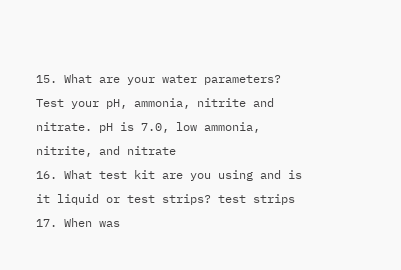15. What are your water parameters? Test your pH, ammonia, nitrite and nitrate. pH is 7.0, low ammonia, nitrite, and nitrate
16. What test kit are you using and is it liquid or test strips? test strips
17. When was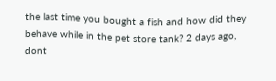the last time you bought a fish and how did they behave while in the pet store tank? 2 days ago, dont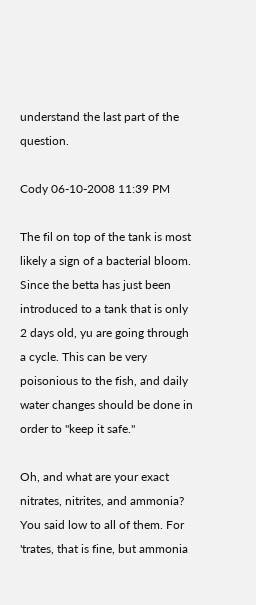understand the last part of the question.

Cody 06-10-2008 11:39 PM

The fil on top of the tank is most likely a sign of a bacterial bloom. Since the betta has just been introduced to a tank that is only 2 days old, yu are going through a cycle. This can be very poisonious to the fish, and daily water changes should be done in order to "keep it safe."

Oh, and what are your exact nitrates, nitrites, and ammonia? You said low to all of them. For 'trates, that is fine, but ammonia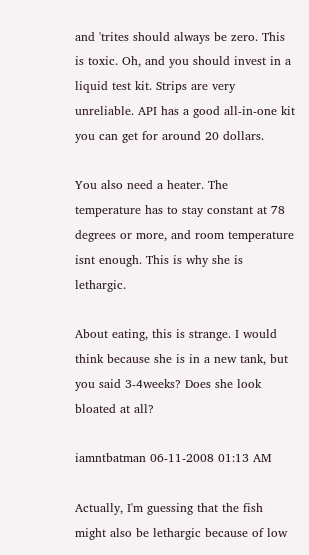and 'trites should always be zero. This is toxic. Oh, and you should invest in a liquid test kit. Strips are very unreliable. API has a good all-in-one kit you can get for around 20 dollars.

You also need a heater. The temperature has to stay constant at 78 degrees or more, and room temperature isnt enough. This is why she is lethargic.

About eating, this is strange. I would think because she is in a new tank, but you said 3-4weeks? Does she look bloated at all?

iamntbatman 06-11-2008 01:13 AM

Actually, I'm guessing that the fish might also be lethargic because of low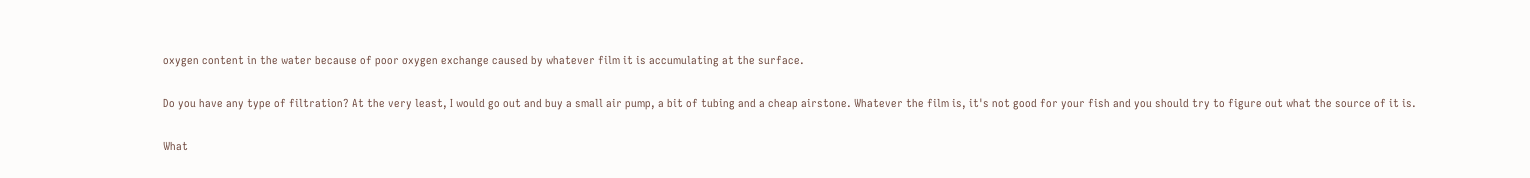oxygen content in the water because of poor oxygen exchange caused by whatever film it is accumulating at the surface.

Do you have any type of filtration? At the very least, I would go out and buy a small air pump, a bit of tubing and a cheap airstone. Whatever the film is, it's not good for your fish and you should try to figure out what the source of it is.

What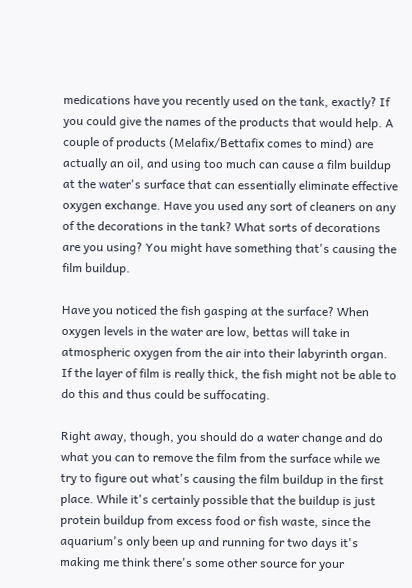medications have you recently used on the tank, exactly? If you could give the names of the products that would help. A couple of products (Melafix/Bettafix comes to mind) are actually an oil, and using too much can cause a film buildup at the water's surface that can essentially eliminate effective oxygen exchange. Have you used any sort of cleaners on any of the decorations in the tank? What sorts of decorations are you using? You might have something that's causing the film buildup.

Have you noticed the fish gasping at the surface? When oxygen levels in the water are low, bettas will take in atmospheric oxygen from the air into their labyrinth organ. If the layer of film is really thick, the fish might not be able to do this and thus could be suffocating.

Right away, though, you should do a water change and do what you can to remove the film from the surface while we try to figure out what's causing the film buildup in the first place. While it's certainly possible that the buildup is just protein buildup from excess food or fish waste, since the aquarium's only been up and running for two days it's making me think there's some other source for your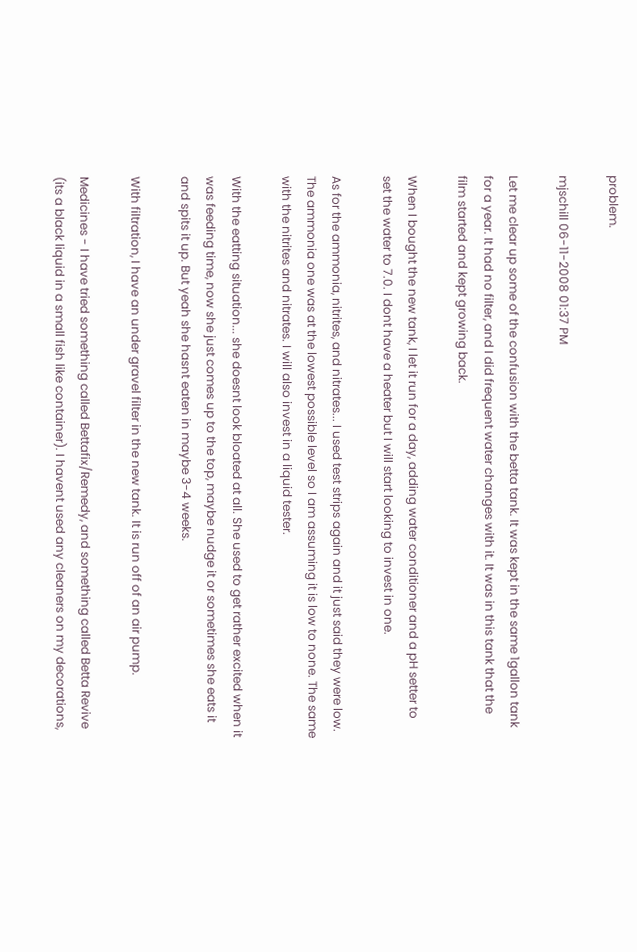problem.

mjschill 06-11-2008 01:37 PM

Let me clear up some of the confusion with the betta tank. It was kept in the same 1gallon tank for a year. It had no filter, and I did frequent water changes with it. It was in this tank that the film started and kept growing back.

When I bought the new tank, I let it run for a day, adding water conditioner and a pH setter to set the water to 7.0. I dont have a heater but I will start looking to invest in one.

As for the ammonia, nitrites, and nitrates... I used test strips again and it just said they were low. The ammonia one was at the lowest possible level so I am assuming it is low to none. The same with the nitrites and nitrates. I will also invest in a liquid tester.

With the eatting situation... she doesnt look bloated at all. She used to get rather excited when it was feeding time, now she just comes up to the top, maybe nudge it or sometimes she eats it and spits it up. But yeah she hasnt eaten in maybe 3-4 weeks.

With filtration, I have an under gravel filter in the new tank. It is run off of an air pump.

Medicines - I have tried something called Bettafix/Remedy, and something called Betta Revive (its a black liquid in a small fish like container). I havent used any cleaners on my decorations,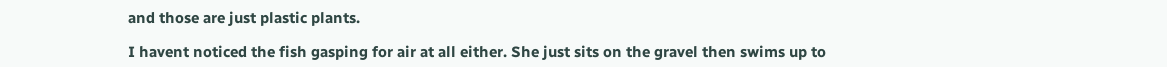and those are just plastic plants.

I havent noticed the fish gasping for air at all either. She just sits on the gravel then swims up to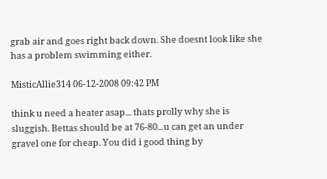grab air and goes right back down. She doesnt look like she has a problem swimming either.

MisticAllie314 06-12-2008 09:42 PM

think u need a heater asap... thats prolly why she is sluggish. Bettas should be at 76-80...u can get an under gravel one for cheap. You did i good thing by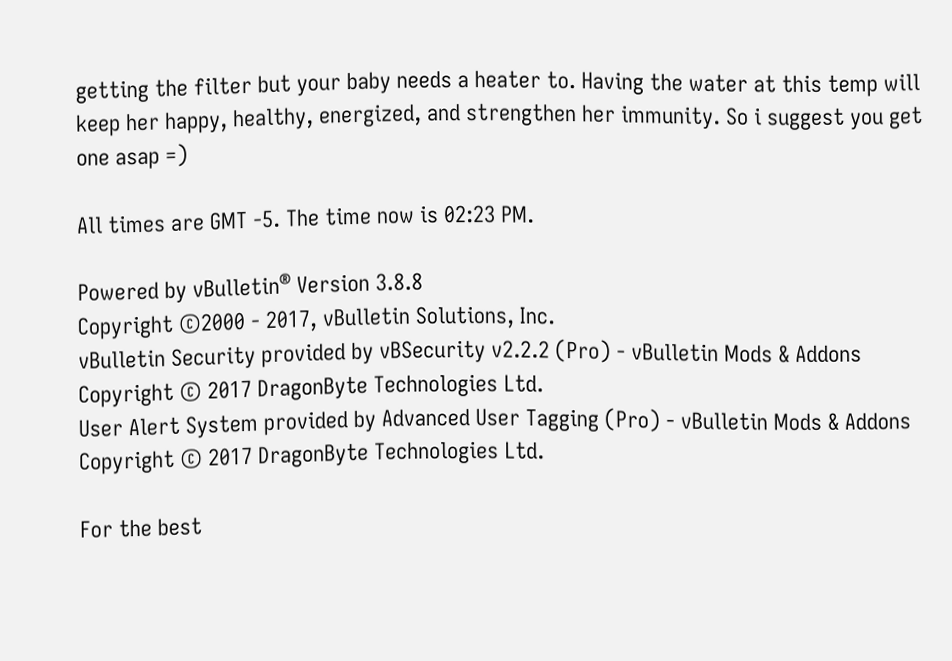getting the filter but your baby needs a heater to. Having the water at this temp will keep her happy, healthy, energized, and strengthen her immunity. So i suggest you get one asap =)

All times are GMT -5. The time now is 02:23 PM.

Powered by vBulletin® Version 3.8.8
Copyright ©2000 - 2017, vBulletin Solutions, Inc.
vBulletin Security provided by vBSecurity v2.2.2 (Pro) - vBulletin Mods & Addons Copyright © 2017 DragonByte Technologies Ltd.
User Alert System provided by Advanced User Tagging (Pro) - vBulletin Mods & Addons Copyright © 2017 DragonByte Technologies Ltd.

For the best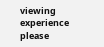viewing experience please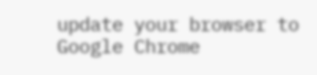update your browser to Google Chrome